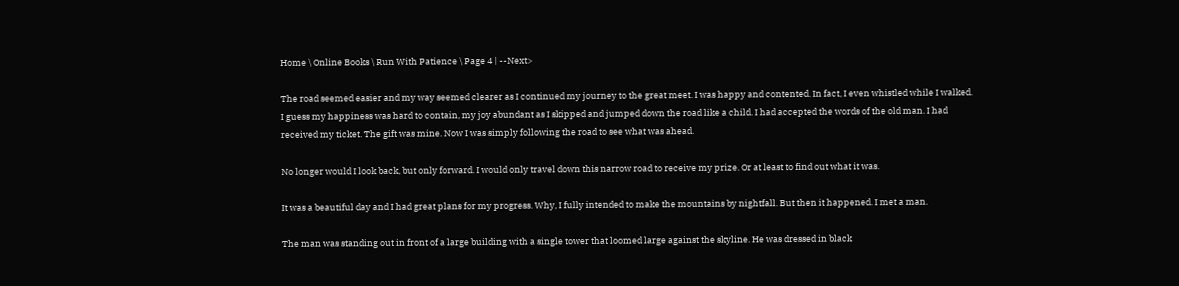Home \ Online Books \ Run With Patience \ Page 4 | --Next>

The road seemed easier and my way seemed clearer as I continued my journey to the great meet. I was happy and contented. In fact, I even whistled while I walked. I guess my happiness was hard to contain, my joy abundant as I skipped and jumped down the road like a child. I had accepted the words of the old man. I had received my ticket. The gift was mine. Now I was simply following the road to see what was ahead.

No longer would I look back, but only forward. I would only travel down this narrow road to receive my prize. Or at least to find out what it was.

It was a beautiful day and I had great plans for my progress. Why, I fully intended to make the mountains by nightfall. But then it happened. I met a man.

The man was standing out in front of a large building with a single tower that loomed large against the skyline. He was dressed in black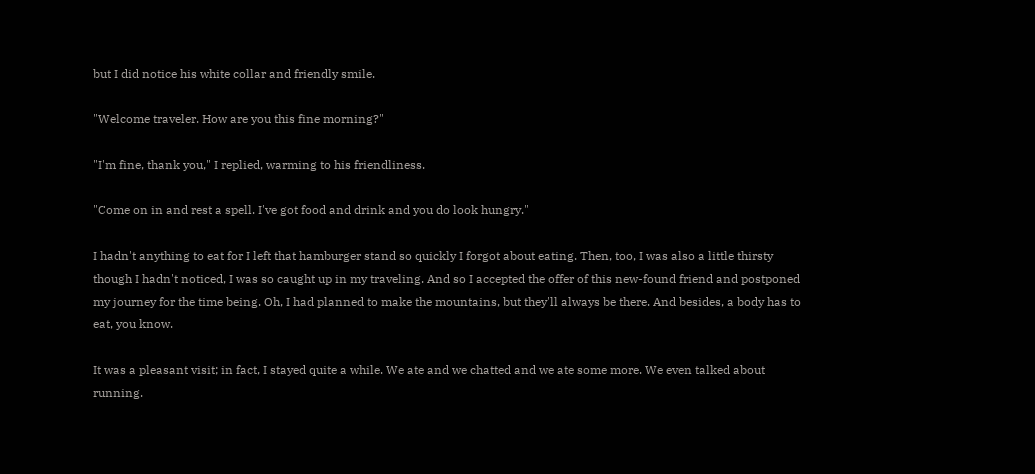but I did notice his white collar and friendly smile.

"Welcome traveler. How are you this fine morning?"

"I'm fine, thank you," I replied, warming to his friendliness.

"Come on in and rest a spell. I've got food and drink and you do look hungry."

I hadn't anything to eat for I left that hamburger stand so quickly I forgot about eating. Then, too, I was also a little thirsty though I hadn't noticed, I was so caught up in my traveling. And so I accepted the offer of this new-found friend and postponed my journey for the time being. Oh, I had planned to make the mountains, but they'll always be there. And besides, a body has to eat, you know.

It was a pleasant visit; in fact, I stayed quite a while. We ate and we chatted and we ate some more. We even talked about running.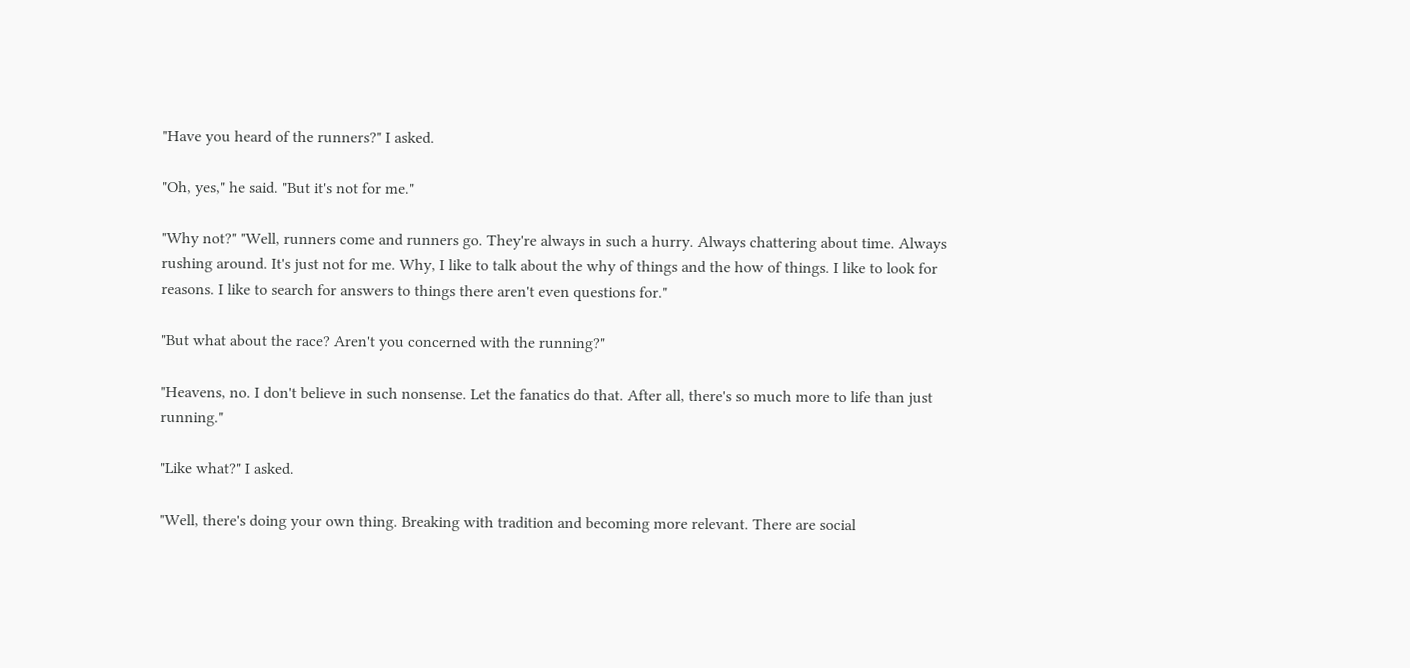"Have you heard of the runners?" I asked.

"Oh, yes," he said. "But it's not for me."

"Why not?" "Well, runners come and runners go. They're always in such a hurry. Always chattering about time. Always rushing around. It's just not for me. Why, I like to talk about the why of things and the how of things. I like to look for reasons. I like to search for answers to things there aren't even questions for."

"But what about the race? Aren't you concerned with the running?"

"Heavens, no. I don't believe in such nonsense. Let the fanatics do that. After all, there's so much more to life than just running."

"Like what?" I asked.

"Well, there's doing your own thing. Breaking with tradition and becoming more relevant. There are social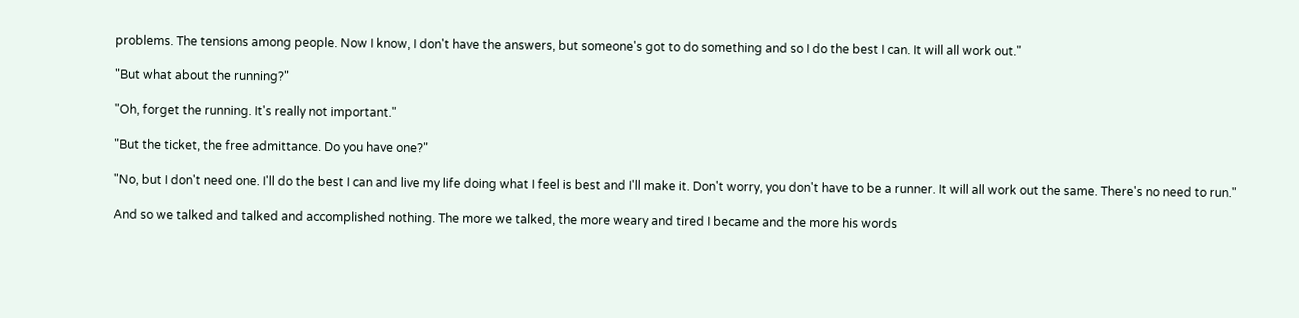problems. The tensions among people. Now I know, I don't have the answers, but someone's got to do something and so I do the best I can. It will all work out."

"But what about the running?"

"Oh, forget the running. It's really not important."

"But the ticket, the free admittance. Do you have one?"

"No, but I don't need one. I'll do the best I can and live my life doing what I feel is best and I'll make it. Don't worry, you don't have to be a runner. It will all work out the same. There's no need to run."

And so we talked and talked and accomplished nothing. The more we talked, the more weary and tired I became and the more his words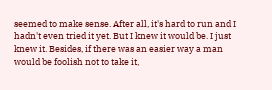seemed to make sense. After all, it's hard to run and I hadn't even tried it yet. But I knew it would be. I just knew it. Besides, if there was an easier way a man would be foolish not to take it,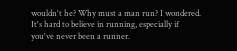wouldn't he? Why must a man run? I wondered. It's hard to believe in running, especially if you've never been a runner.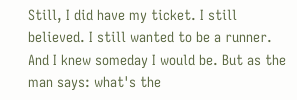Still, I did have my ticket. I still believed. I still wanted to be a runner. And I knew someday I would be. But as the man says: what's the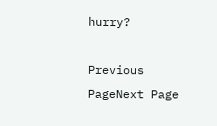hurry?

Previous PageNext Page